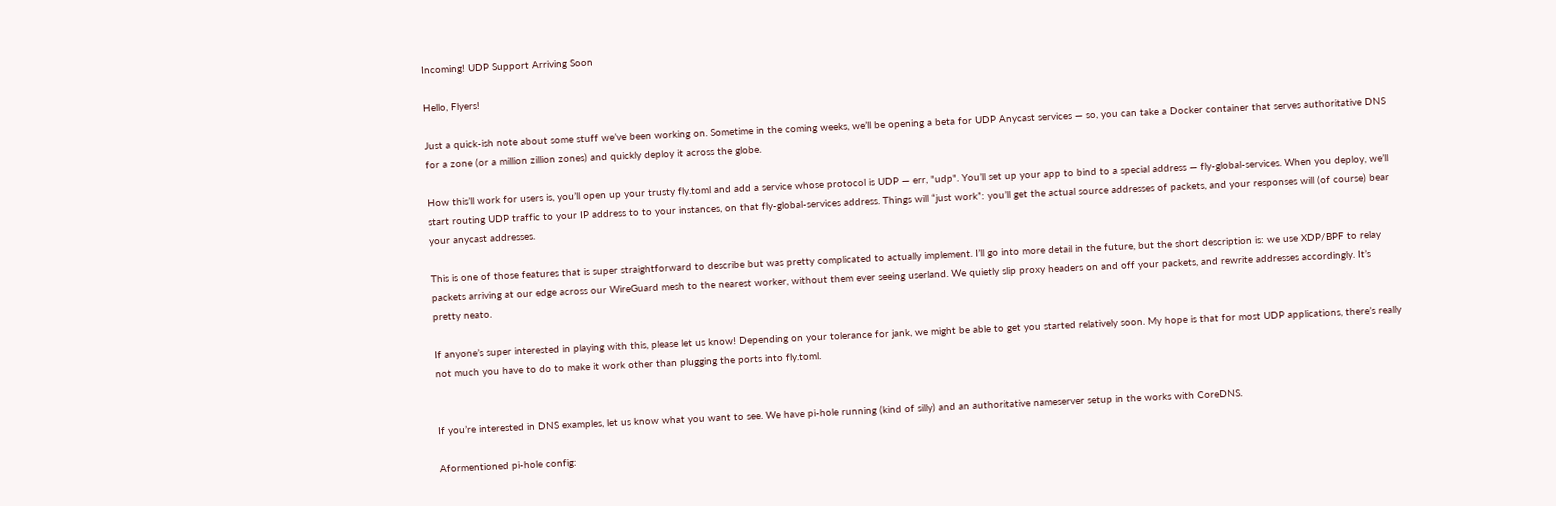Incoming! UDP Support Arriving Soon

Hello, Flyers!

Just a quick-ish note about some stuff we’ve been working on. Sometime in the coming weeks, we’ll be opening a beta for UDP Anycast services — so, you can take a Docker container that serves authoritative DNS for a zone (or a million zillion zones) and quickly deploy it across the globe.

How this’ll work for users is, you’ll open up your trusty fly.toml and add a service whose protocol is UDP — err, "udp". You’ll set up your app to bind to a special address — fly-global-services. When you deploy, we’ll start routing UDP traffic to your IP address to to your instances, on that fly-global-services address. Things will “just work”: you’ll get the actual source addresses of packets, and your responses will (of course) bear your anycast addresses.

This is one of those features that is super straightforward to describe but was pretty complicated to actually implement. I’ll go into more detail in the future, but the short description is: we use XDP/BPF to relay packets arriving at our edge across our WireGuard mesh to the nearest worker, without them ever seeing userland. We quietly slip proxy headers on and off your packets, and rewrite addresses accordingly. It’s pretty neato.

If anyone’s super interested in playing with this, please let us know! Depending on your tolerance for jank, we might be able to get you started relatively soon. My hope is that for most UDP applications, there’s really not much you have to do to make it work other than plugging the ports into fly.toml.


If you’re interested in DNS examples, let us know what you want to see. We have pi-hole running (kind of silly) and an authoritative nameserver setup in the works with CoreDNS.

Aformentioned pi-hole config: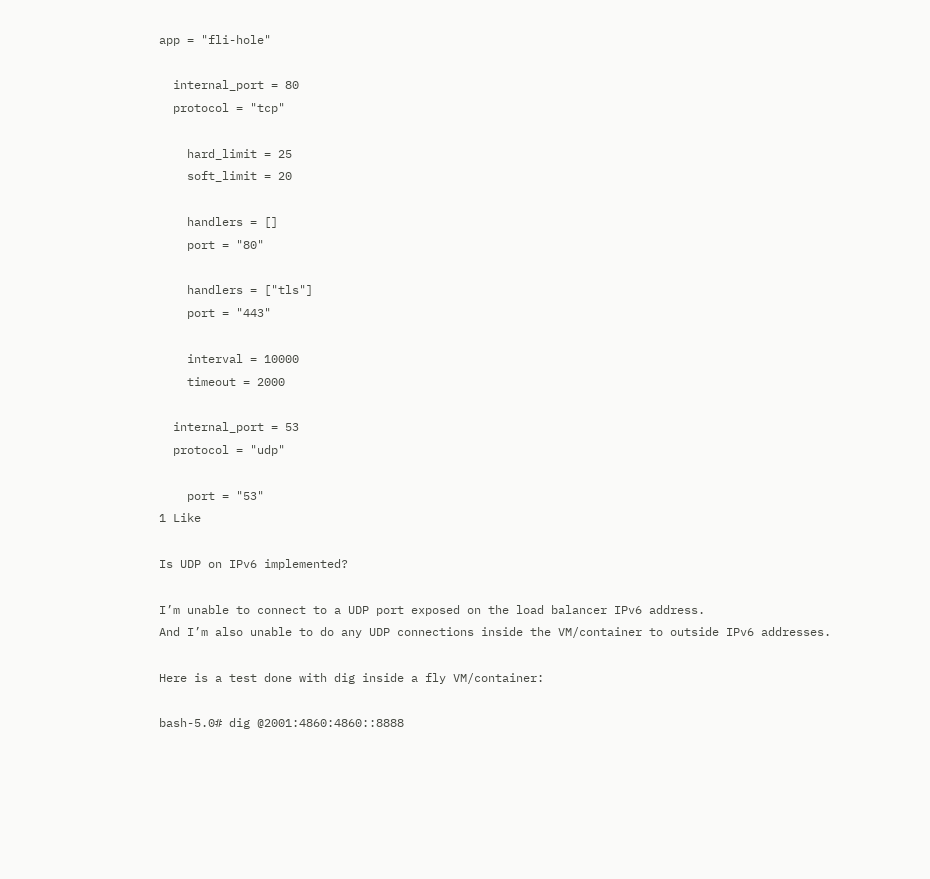app = "fli-hole"

  internal_port = 80
  protocol = "tcp"

    hard_limit = 25
    soft_limit = 20

    handlers = []
    port = "80"

    handlers = ["tls"]
    port = "443"

    interval = 10000
    timeout = 2000

  internal_port = 53
  protocol = "udp"

    port = "53"
1 Like

Is UDP on IPv6 implemented?

I’m unable to connect to a UDP port exposed on the load balancer IPv6 address.
And I’m also unable to do any UDP connections inside the VM/container to outside IPv6 addresses.

Here is a test done with dig inside a fly VM/container:

bash-5.0# dig @2001:4860:4860::8888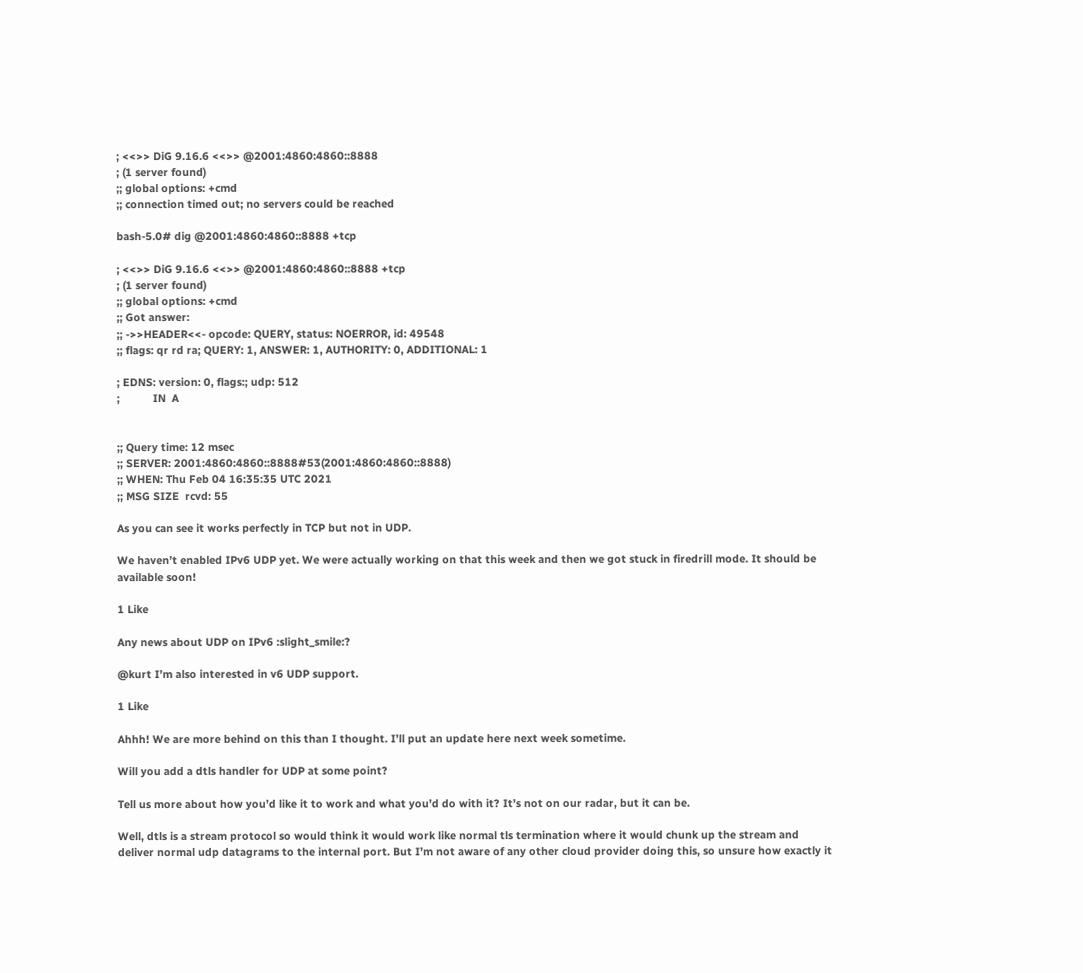; <<>> DiG 9.16.6 <<>> @2001:4860:4860::8888
; (1 server found)
;; global options: +cmd
;; connection timed out; no servers could be reached

bash-5.0# dig @2001:4860:4860::8888 +tcp

; <<>> DiG 9.16.6 <<>> @2001:4860:4860::8888 +tcp
; (1 server found)
;; global options: +cmd
;; Got answer:
;; ->>HEADER<<- opcode: QUERY, status: NOERROR, id: 49548
;; flags: qr rd ra; QUERY: 1, ANSWER: 1, AUTHORITY: 0, ADDITIONAL: 1

; EDNS: version: 0, flags:; udp: 512
;           IN  A


;; Query time: 12 msec
;; SERVER: 2001:4860:4860::8888#53(2001:4860:4860::8888)
;; WHEN: Thu Feb 04 16:35:35 UTC 2021
;; MSG SIZE  rcvd: 55

As you can see it works perfectly in TCP but not in UDP.

We haven’t enabled IPv6 UDP yet. We were actually working on that this week and then we got stuck in firedrill mode. It should be available soon!

1 Like

Any news about UDP on IPv6 :slight_smile:?

@kurt I’m also interested in v6 UDP support.

1 Like

Ahhh! We are more behind on this than I thought. I’ll put an update here next week sometime.

Will you add a dtls handler for UDP at some point?

Tell us more about how you’d like it to work and what you’d do with it? It’s not on our radar, but it can be.

Well, dtls is a stream protocol so would think it would work like normal tls termination where it would chunk up the stream and deliver normal udp datagrams to the internal port. But I’m not aware of any other cloud provider doing this, so unsure how exactly it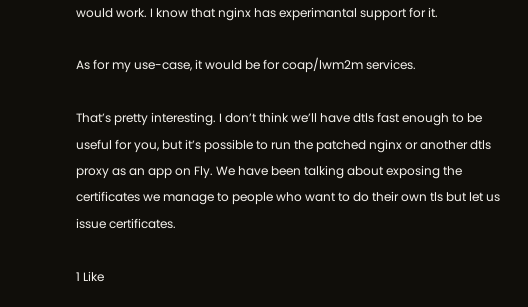would work. I know that nginx has experimantal support for it.

As for my use-case, it would be for coap/lwm2m services.

That’s pretty interesting. I don’t think we’ll have dtls fast enough to be useful for you, but it’s possible to run the patched nginx or another dtls proxy as an app on Fly. We have been talking about exposing the certificates we manage to people who want to do their own tls but let us issue certificates.

1 Like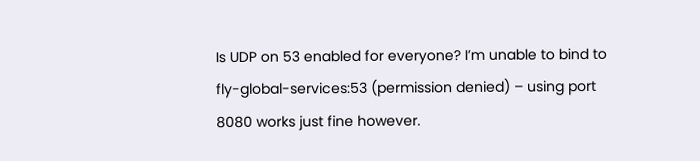Is UDP on 53 enabled for everyone? I’m unable to bind to fly-global-services:53 (permission denied) – using port 8080 works just fine however.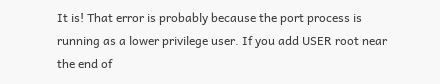It is! That error is probably because the port process is running as a lower privilege user. If you add USER root near the end of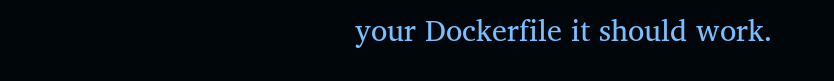your Dockerfile it should work.